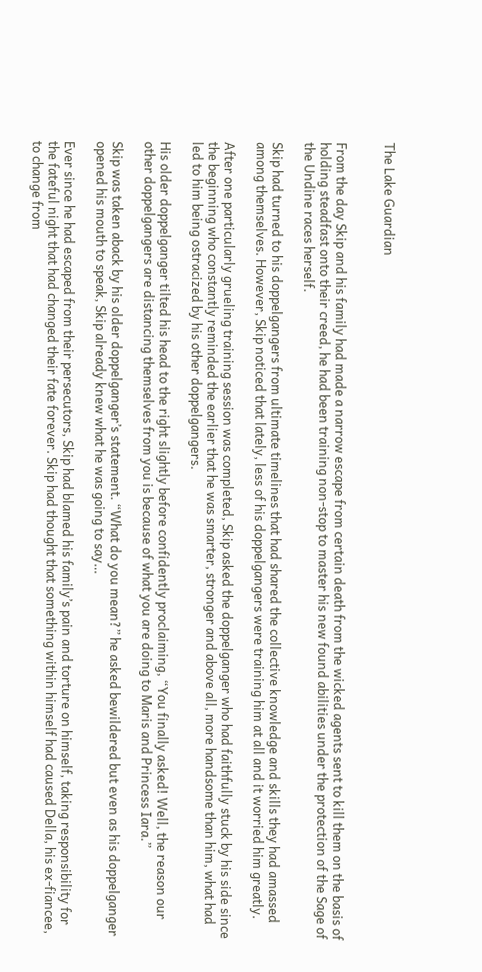The Lake Guardian


From the day Skip and his family had made a narrow escape from certain death from the wicked agents sent to kill them on the basis of holding steadfast onto their creed, he had been training non-stop to master his new found abilities under the protection of the Sage of the Undine races herself.

Skip had turned to his doppelgangers from ultimate timelines that had shared the collective knowledge and skills they had amassed among themselves. However, Skip noticed that lately, less of his doppelgangers were training him at all and it worried him greatly.

After one particularly grueling training session was completed, Skip asked the doppelganger who had faithfully stuck by his side since the beginning who constantly reminded the earlier that he was smarter, stronger and above all, more handsome than him, what had led to him being ostracized by his other doppelgangers.

His older doppelganger tilted his head to the right slightly before confidently proclaiming, “You finally asked! Well, the reason our other doppelgangers are distancing themselves from you is because of what you are doing to Maris and Princess Iara.”

Skip was taken aback by his older doppelganger’s statement. “What do you mean?” he asked bewildered but even as his doppelganger opened his mouth to speak, Skip already knew what he was going to say…

Ever since he had escaped from their persecutors, Skip had blamed his family’s pain and torture on himself, taking responsibility for the fateful night that had changed their fate forever. Skip had thought that something within himself had caused Della, his ex-fiancee, to change from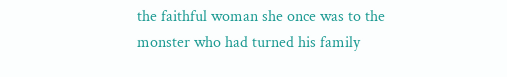the faithful woman she once was to the monster who had turned his family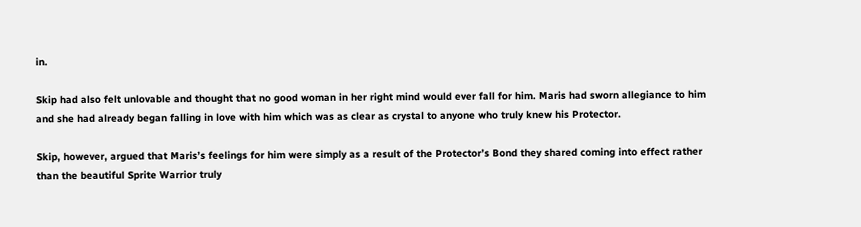in.

Skip had also felt unlovable and thought that no good woman in her right mind would ever fall for him. Maris had sworn allegiance to him and she had already began falling in love with him which was as clear as crystal to anyone who truly knew his Protector.

Skip, however, argued that Maris’s feelings for him were simply as a result of the Protector’s Bond they shared coming into effect rather than the beautiful Sprite Warrior truly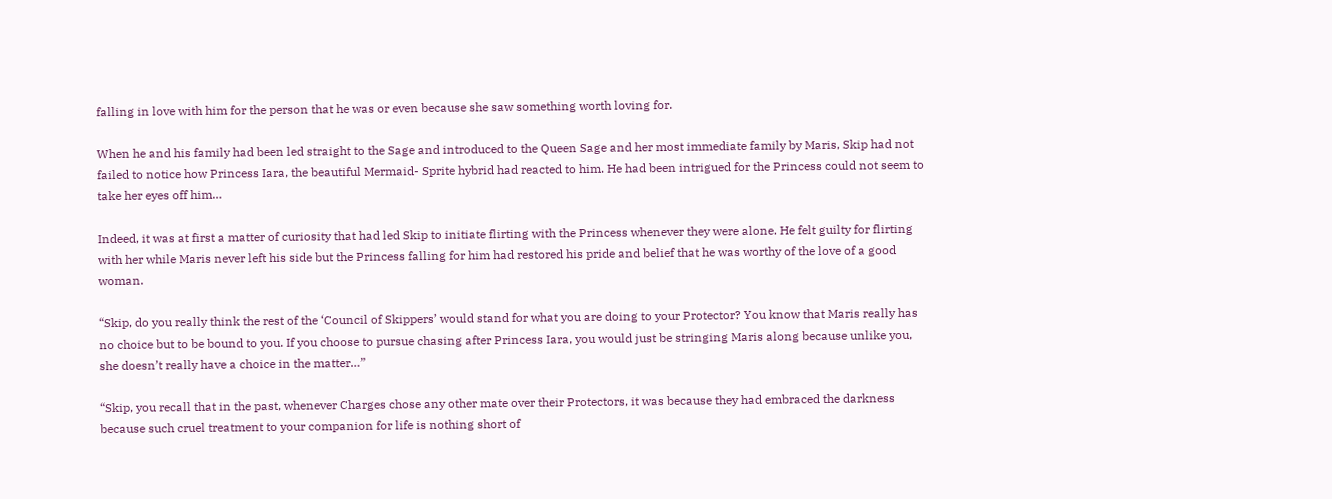falling in love with him for the person that he was or even because she saw something worth loving for.

When he and his family had been led straight to the Sage and introduced to the Queen Sage and her most immediate family by Maris, Skip had not failed to notice how Princess Iara, the beautiful Mermaid- Sprite hybrid had reacted to him. He had been intrigued for the Princess could not seem to take her eyes off him…

Indeed, it was at first a matter of curiosity that had led Skip to initiate flirting with the Princess whenever they were alone. He felt guilty for flirting with her while Maris never left his side but the Princess falling for him had restored his pride and belief that he was worthy of the love of a good woman.

“Skip, do you really think the rest of the ‘Council of Skippers’ would stand for what you are doing to your Protector? You know that Maris really has no choice but to be bound to you. If you choose to pursue chasing after Princess Iara, you would just be stringing Maris along because unlike you, she doesn’t really have a choice in the matter…”

“Skip, you recall that in the past, whenever Charges chose any other mate over their Protectors, it was because they had embraced the darkness because such cruel treatment to your companion for life is nothing short of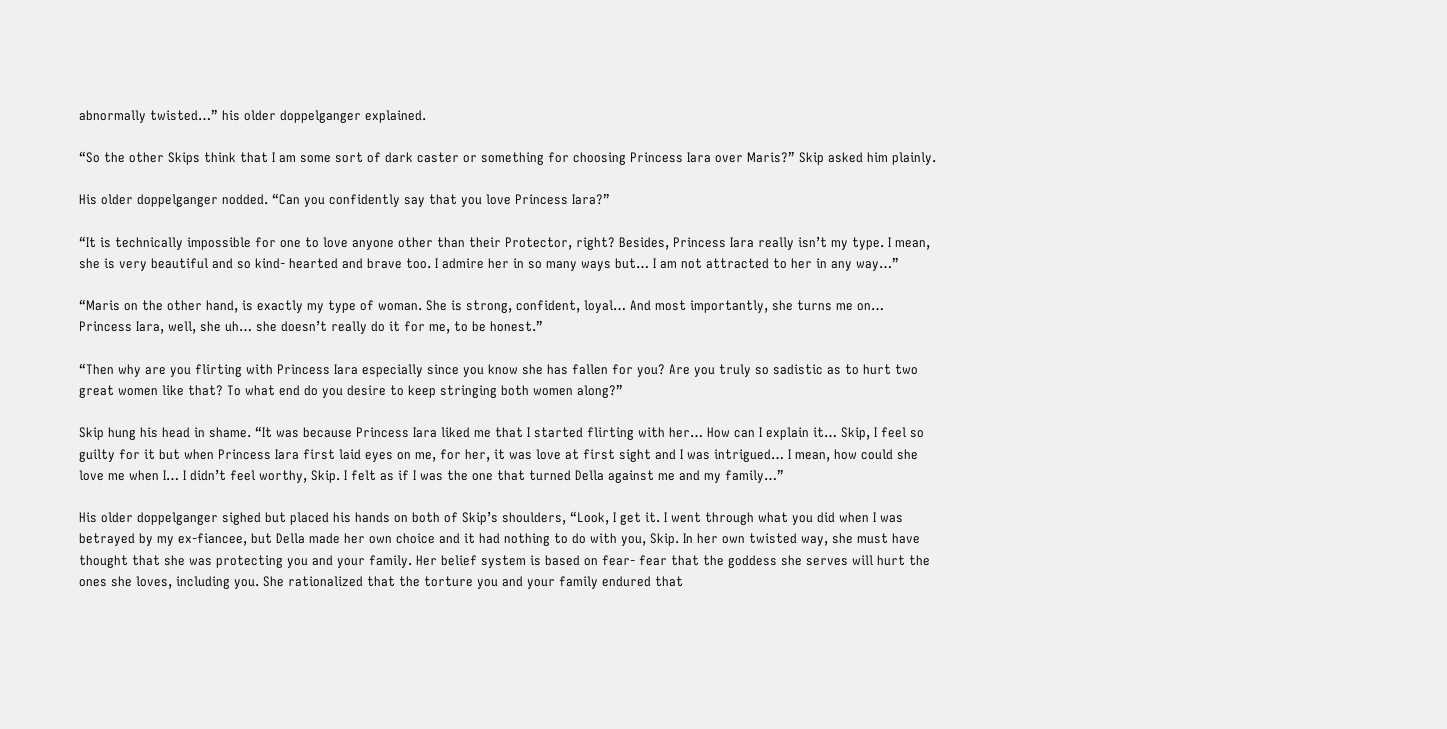abnormally twisted…” his older doppelganger explained.

“So the other Skips think that I am some sort of dark caster or something for choosing Princess Iara over Maris?” Skip asked him plainly.

His older doppelganger nodded. “Can you confidently say that you love Princess Iara?”

“It is technically impossible for one to love anyone other than their Protector, right? Besides, Princess Iara really isn’t my type. I mean, she is very beautiful and so kind- hearted and brave too. I admire her in so many ways but… I am not attracted to her in any way…”

“Maris on the other hand, is exactly my type of woman. She is strong, confident, loyal… And most importantly, she turns me on… Princess Iara, well, she uh… she doesn’t really do it for me, to be honest.”

“Then why are you flirting with Princess Iara especially since you know she has fallen for you? Are you truly so sadistic as to hurt two great women like that? To what end do you desire to keep stringing both women along?”

Skip hung his head in shame. “It was because Princess Iara liked me that I started flirting with her… How can I explain it… Skip, I feel so guilty for it but when Princess Iara first laid eyes on me, for her, it was love at first sight and I was intrigued… I mean, how could she love me when I… I didn’t feel worthy, Skip. I felt as if I was the one that turned Della against me and my family…”

His older doppelganger sighed but placed his hands on both of Skip’s shoulders, “Look, I get it. I went through what you did when I was betrayed by my ex-fiancee, but Della made her own choice and it had nothing to do with you, Skip. In her own twisted way, she must have thought that she was protecting you and your family. Her belief system is based on fear- fear that the goddess she serves will hurt the ones she loves, including you. She rationalized that the torture you and your family endured that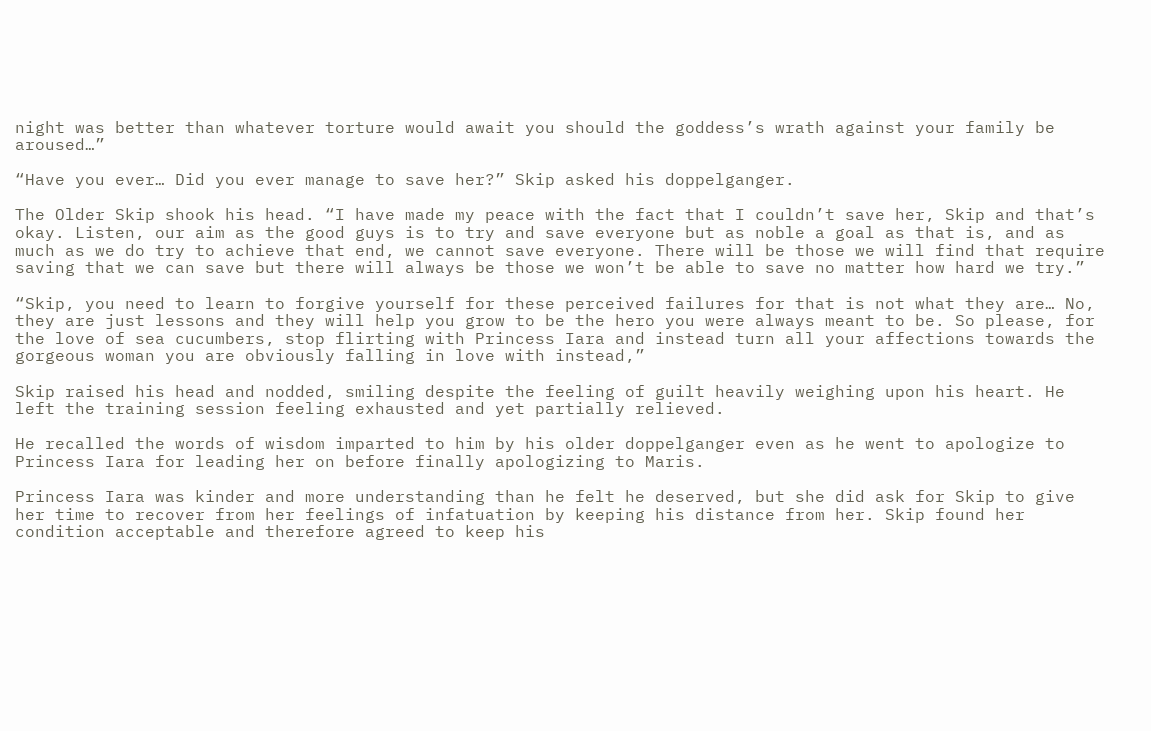night was better than whatever torture would await you should the goddess’s wrath against your family be aroused…”

“Have you ever… Did you ever manage to save her?” Skip asked his doppelganger.

The Older Skip shook his head. “I have made my peace with the fact that I couldn’t save her, Skip and that’s okay. Listen, our aim as the good guys is to try and save everyone but as noble a goal as that is, and as much as we do try to achieve that end, we cannot save everyone. There will be those we will find that require saving that we can save but there will always be those we won’t be able to save no matter how hard we try.”

“Skip, you need to learn to forgive yourself for these perceived failures for that is not what they are… No, they are just lessons and they will help you grow to be the hero you were always meant to be. So please, for the love of sea cucumbers, stop flirting with Princess Iara and instead turn all your affections towards the gorgeous woman you are obviously falling in love with instead,”

Skip raised his head and nodded, smiling despite the feeling of guilt heavily weighing upon his heart. He left the training session feeling exhausted and yet partially relieved.

He recalled the words of wisdom imparted to him by his older doppelganger even as he went to apologize to Princess Iara for leading her on before finally apologizing to Maris.

Princess Iara was kinder and more understanding than he felt he deserved, but she did ask for Skip to give her time to recover from her feelings of infatuation by keeping his distance from her. Skip found her condition acceptable and therefore agreed to keep his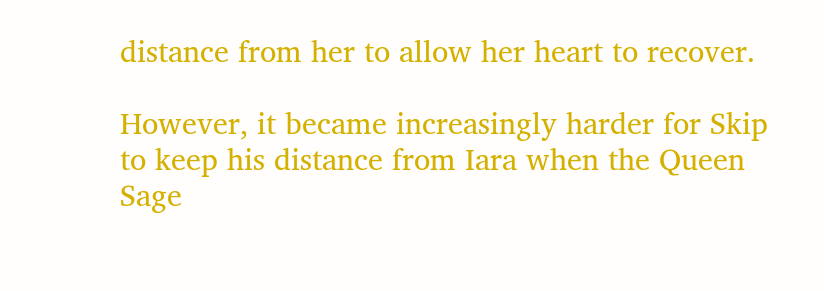distance from her to allow her heart to recover.

However, it became increasingly harder for Skip to keep his distance from Iara when the Queen Sage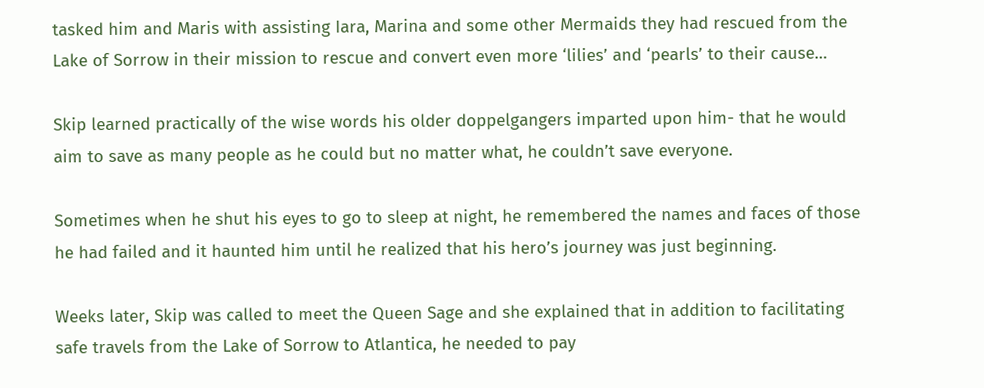tasked him and Maris with assisting Iara, Marina and some other Mermaids they had rescued from the Lake of Sorrow in their mission to rescue and convert even more ‘lilies’ and ‘pearls’ to their cause…

Skip learned practically of the wise words his older doppelgangers imparted upon him- that he would aim to save as many people as he could but no matter what, he couldn’t save everyone.

Sometimes when he shut his eyes to go to sleep at night, he remembered the names and faces of those he had failed and it haunted him until he realized that his hero’s journey was just beginning.

Weeks later, Skip was called to meet the Queen Sage and she explained that in addition to facilitating safe travels from the Lake of Sorrow to Atlantica, he needed to pay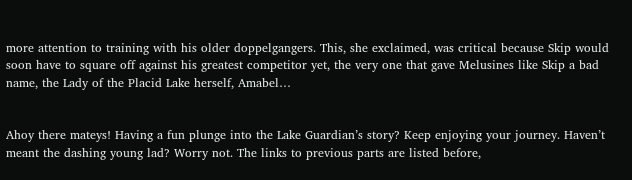more attention to training with his older doppelgangers. This, she exclaimed, was critical because Skip would soon have to square off against his greatest competitor yet, the very one that gave Melusines like Skip a bad name, the Lady of the Placid Lake herself, Amabel…


Ahoy there mateys! Having a fun plunge into the Lake Guardian’s story? Keep enjoying your journey. Haven’t meant the dashing young lad? Worry not. The links to previous parts are listed before,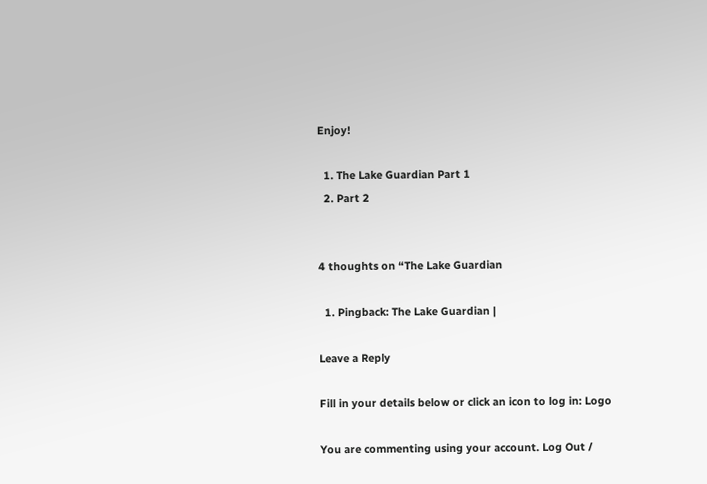Enjoy!

  1. The Lake Guardian Part 1
  2. Part 2


4 thoughts on “The Lake Guardian

  1. Pingback: The Lake Guardian |

Leave a Reply

Fill in your details below or click an icon to log in: Logo

You are commenting using your account. Log Out /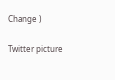Change )

Twitter picture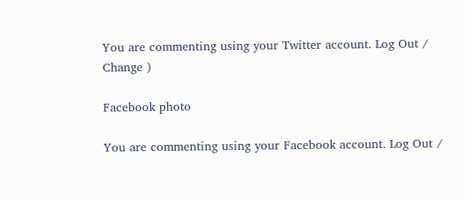You are commenting using your Twitter account. Log Out /  Change )

Facebook photo

You are commenting using your Facebook account. Log Out /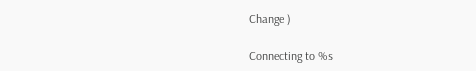Change )

Connecting to %s